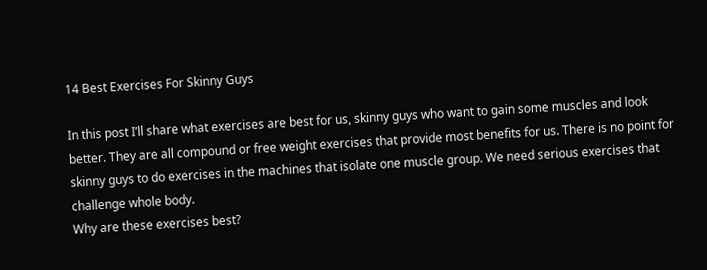14 Best Exercises For Skinny Guys

In this post I’ll share what exercises are best for us, skinny guys who want to gain some muscles and look better. They are all compound or free weight exercises that provide most benefits for us. There is no point for skinny guys to do exercises in the machines that isolate one muscle group. We need serious exercises that challenge whole body.
Why are these exercises best?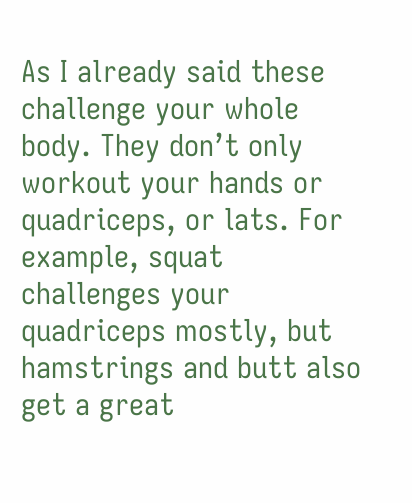As I already said these challenge your whole body. They don’t only workout your hands or quadriceps, or lats. For example, squat challenges your quadriceps mostly, but hamstrings and butt also get a great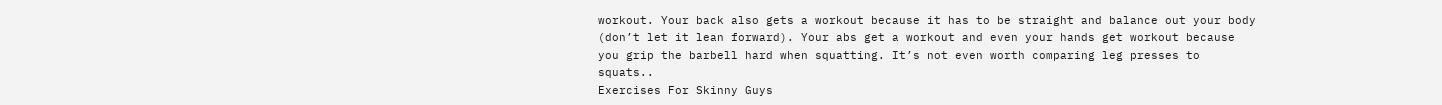workout. Your back also gets a workout because it has to be straight and balance out your body (don’t let it lean forward). Your abs get a workout and even your hands get workout because you grip the barbell hard when squatting. It’s not even worth comparing leg presses to squats..
Exercises For Skinny Guys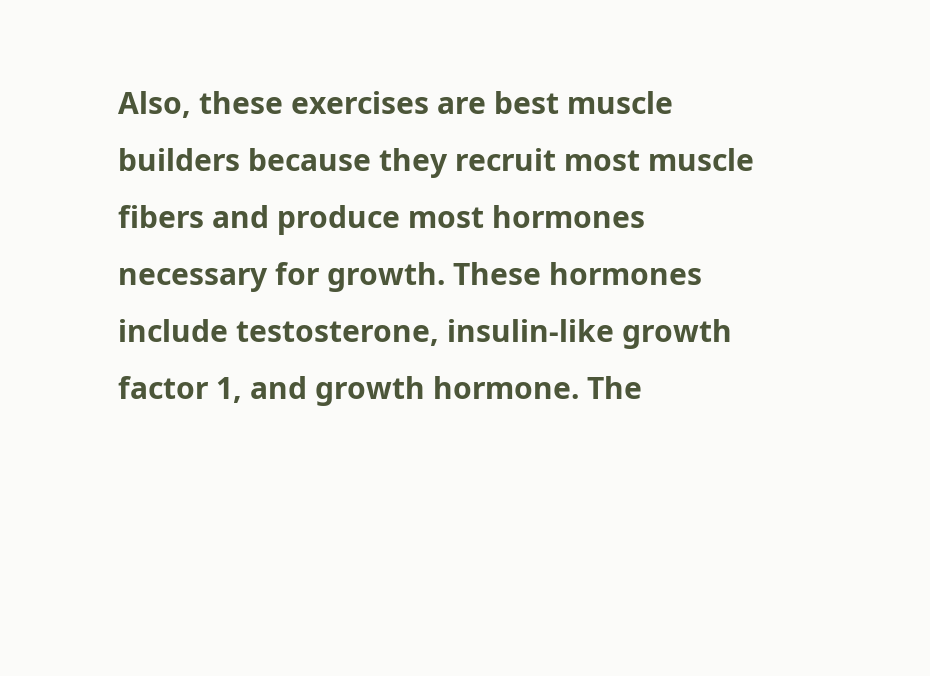Also, these exercises are best muscle builders because they recruit most muscle fibers and produce most hormones necessary for growth. These hormones include testosterone, insulin-like growth factor 1, and growth hormone. The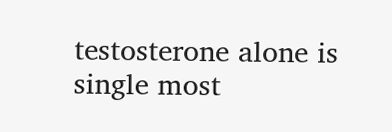testosterone alone is single most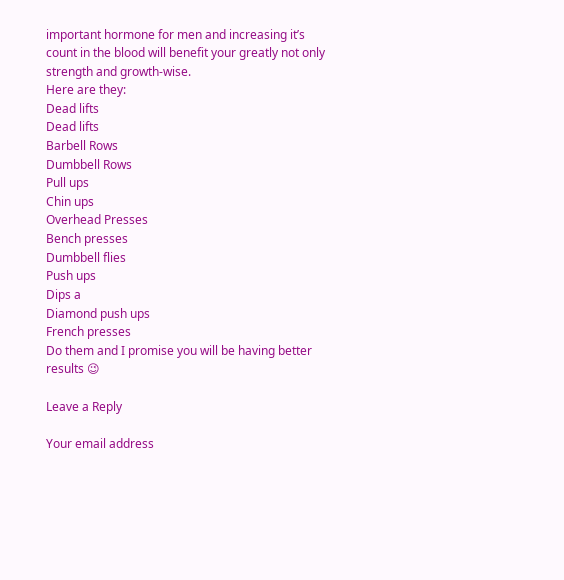important hormone for men and increasing it’s count in the blood will benefit your greatly not only strength and growth-wise.
Here are they:
Dead lifts
Dead lifts
Barbell Rows
Dumbbell Rows
Pull ups
Chin ups
Overhead Presses
Bench presses
Dumbbell flies
Push ups
Dips a
Diamond push ups
French presses
Do them and I promise you will be having better results 😉

Leave a Reply

Your email address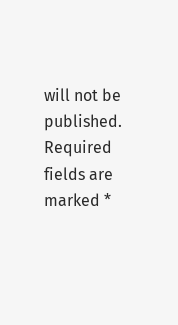will not be published. Required fields are marked *